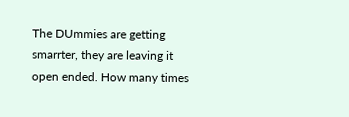The DUmmies are getting smarrter, they are leaving it open ended. How many times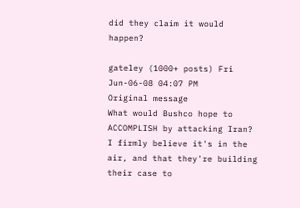did they claim it would happen?

gateley (1000+ posts) Fri Jun-06-08 04:07 PM
Original message
What would Bushco hope to ACCOMPLISH by attacking Iran?
I firmly believe it's in the air, and that they're building their case to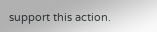support this action.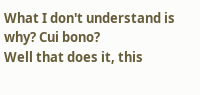What I don't understand is why? Cui bono?
Well that does it, this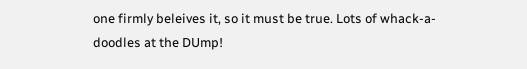one firmly beleives it, so it must be true. Lots of whack-a-doodles at the DUmp!